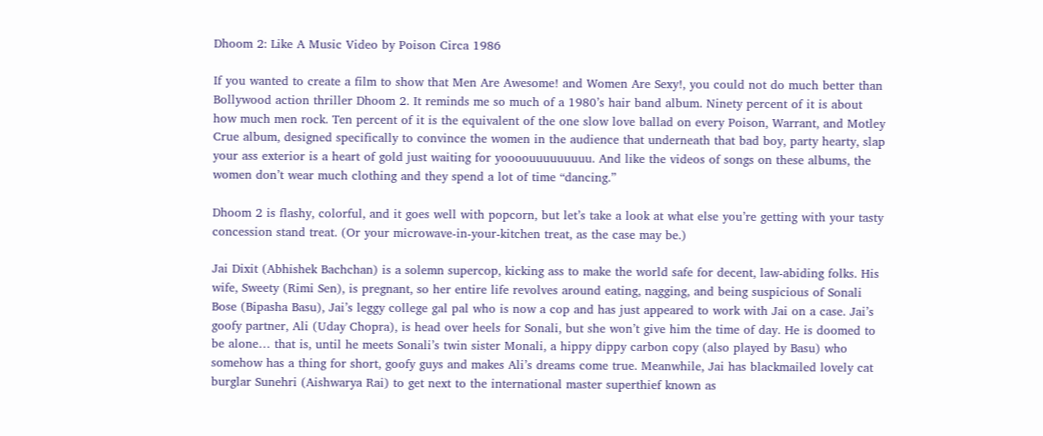Dhoom 2: Like A Music Video by Poison Circa 1986

If you wanted to create a film to show that Men Are Awesome! and Women Are Sexy!, you could not do much better than Bollywood action thriller Dhoom 2. It reminds me so much of a 1980’s hair band album. Ninety percent of it is about how much men rock. Ten percent of it is the equivalent of the one slow love ballad on every Poison, Warrant, and Motley Crue album, designed specifically to convince the women in the audience that underneath that bad boy, party hearty, slap your ass exterior is a heart of gold just waiting for yoooouuuuuuuuu. And like the videos of songs on these albums, the women don’t wear much clothing and they spend a lot of time “dancing.”

Dhoom 2 is flashy, colorful, and it goes well with popcorn, but let’s take a look at what else you’re getting with your tasty concession stand treat. (Or your microwave-in-your-kitchen treat, as the case may be.)

Jai Dixit (Abhishek Bachchan) is a solemn supercop, kicking ass to make the world safe for decent, law-abiding folks. His wife, Sweety (Rimi Sen), is pregnant, so her entire life revolves around eating, nagging, and being suspicious of Sonali Bose (Bipasha Basu), Jai’s leggy college gal pal who is now a cop and has just appeared to work with Jai on a case. Jai’s goofy partner, Ali (Uday Chopra), is head over heels for Sonali, but she won’t give him the time of day. He is doomed to be alone… that is, until he meets Sonali’s twin sister Monali, a hippy dippy carbon copy (also played by Basu) who somehow has a thing for short, goofy guys and makes Ali’s dreams come true. Meanwhile, Jai has blackmailed lovely cat burglar Sunehri (Aishwarya Rai) to get next to the international master superthief known as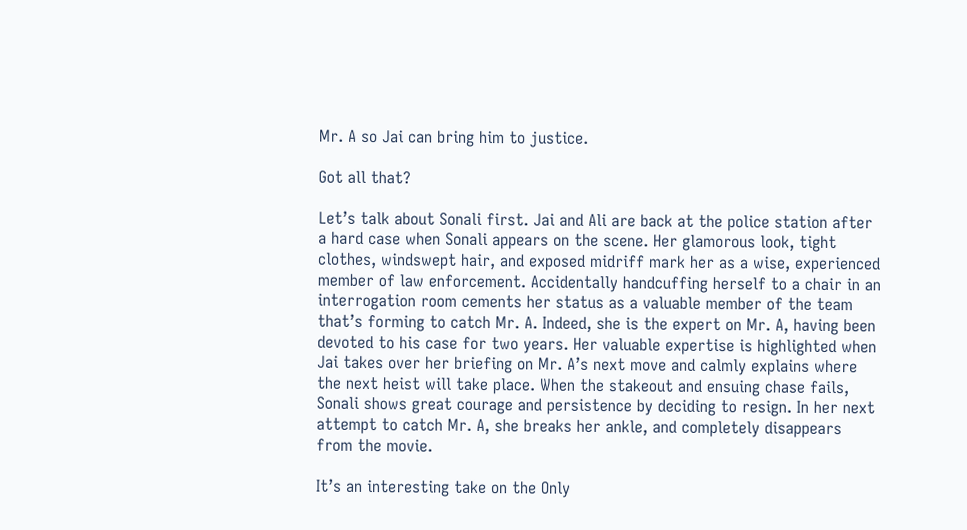Mr. A so Jai can bring him to justice.

Got all that?

Let’s talk about Sonali first. Jai and Ali are back at the police station after a hard case when Sonali appears on the scene. Her glamorous look, tight clothes, windswept hair, and exposed midriff mark her as a wise, experienced member of law enforcement. Accidentally handcuffing herself to a chair in an interrogation room cements her status as a valuable member of the team that’s forming to catch Mr. A. Indeed, she is the expert on Mr. A, having been devoted to his case for two years. Her valuable expertise is highlighted when Jai takes over her briefing on Mr. A’s next move and calmly explains where the next heist will take place. When the stakeout and ensuing chase fails, Sonali shows great courage and persistence by deciding to resign. In her next attempt to catch Mr. A, she breaks her ankle, and completely disappears from the movie.

It’s an interesting take on the Only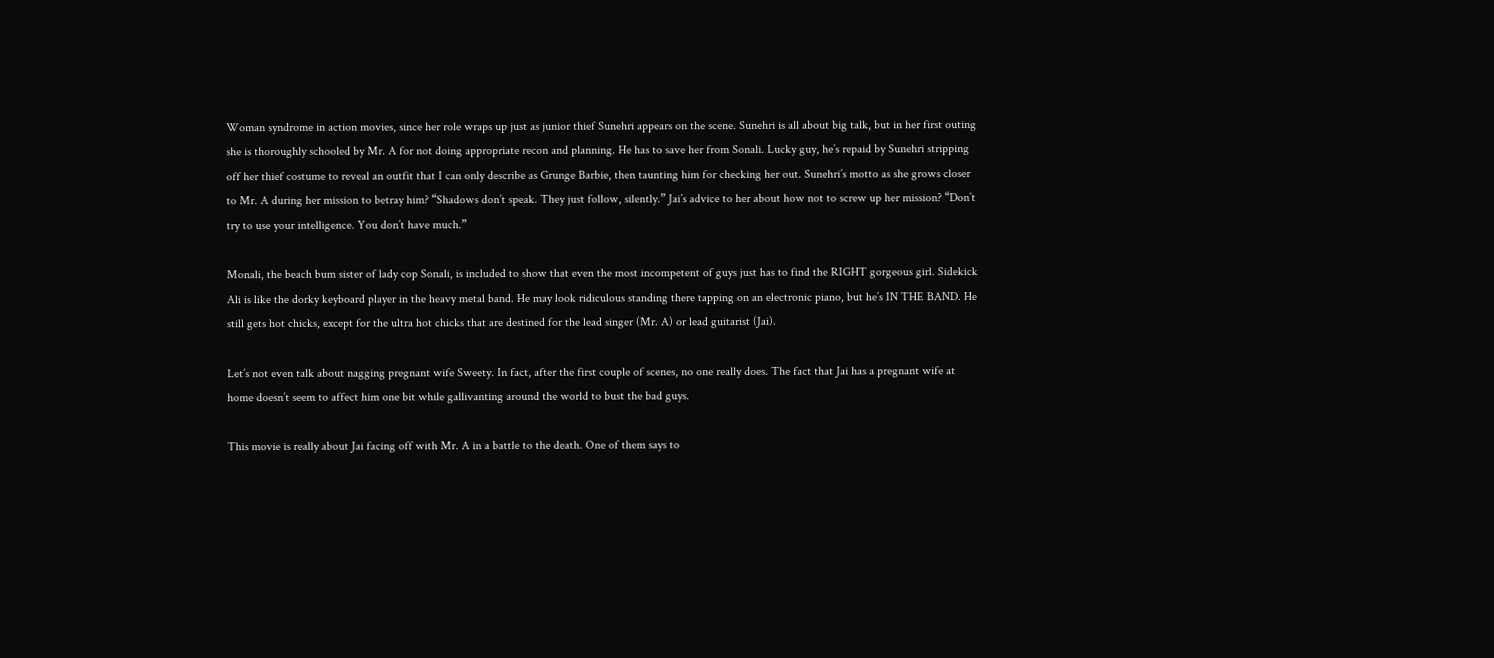Woman syndrome in action movies, since her role wraps up just as junior thief Sunehri appears on the scene. Sunehri is all about big talk, but in her first outing she is thoroughly schooled by Mr. A for not doing appropriate recon and planning. He has to save her from Sonali. Lucky guy, he’s repaid by Sunehri stripping off her thief costume to reveal an outfit that I can only describe as Grunge Barbie, then taunting him for checking her out. Sunehri’s motto as she grows closer to Mr. A during her mission to betray him? “Shadows don’t speak. They just follow, silently.” Jai’s advice to her about how not to screw up her mission? “Don’t try to use your intelligence. You don’t have much.”

Monali, the beach bum sister of lady cop Sonali, is included to show that even the most incompetent of guys just has to find the RIGHT gorgeous girl. Sidekick Ali is like the dorky keyboard player in the heavy metal band. He may look ridiculous standing there tapping on an electronic piano, but he’s IN THE BAND. He still gets hot chicks, except for the ultra hot chicks that are destined for the lead singer (Mr. A) or lead guitarist (Jai).

Let’s not even talk about nagging pregnant wife Sweety. In fact, after the first couple of scenes, no one really does. The fact that Jai has a pregnant wife at home doesn’t seem to affect him one bit while gallivanting around the world to bust the bad guys.

This movie is really about Jai facing off with Mr. A in a battle to the death. One of them says to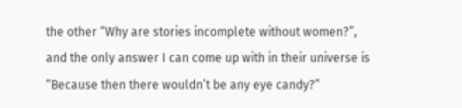the other “Why are stories incomplete without women?”, and the only answer I can come up with in their universe is “Because then there wouldn’t be any eye candy?”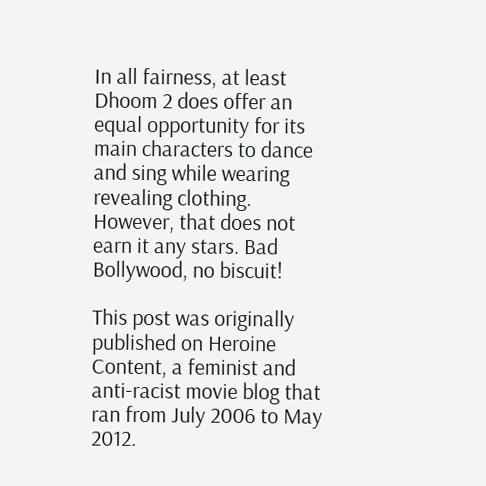In all fairness, at least Dhoom 2 does offer an equal opportunity for its main characters to dance and sing while wearing revealing clothing. However, that does not earn it any stars. Bad Bollywood, no biscuit!

This post was originally published on Heroine Content, a feminist and anti-racist movie blog that ran from July 2006 to May 2012.